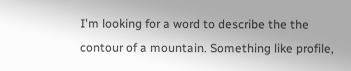I'm looking for a word to describe the the contour of a mountain. Something like profile,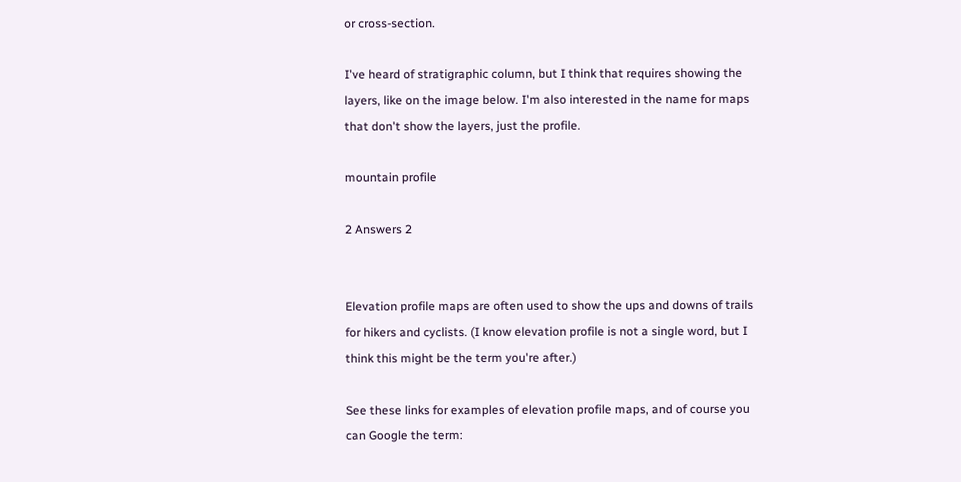or cross-section.

I've heard of stratigraphic column, but I think that requires showing the layers, like on the image below. I'm also interested in the name for maps that don't show the layers, just the profile.

mountain profile

2 Answers 2


Elevation profile maps are often used to show the ups and downs of trails for hikers and cyclists. (I know elevation profile is not a single word, but I think this might be the term you're after.)

See these links for examples of elevation profile maps, and of course you can Google the term: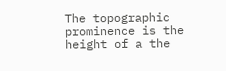The topographic prominence is the height of a the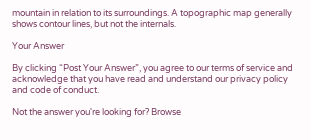mountain in relation to its surroundings. A topographic map generally shows contour lines, but not the internals.

Your Answer

By clicking “Post Your Answer”, you agree to our terms of service and acknowledge that you have read and understand our privacy policy and code of conduct.

Not the answer you're looking for? Browse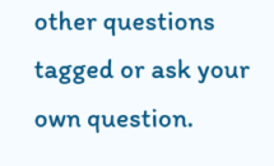other questions tagged or ask your own question.